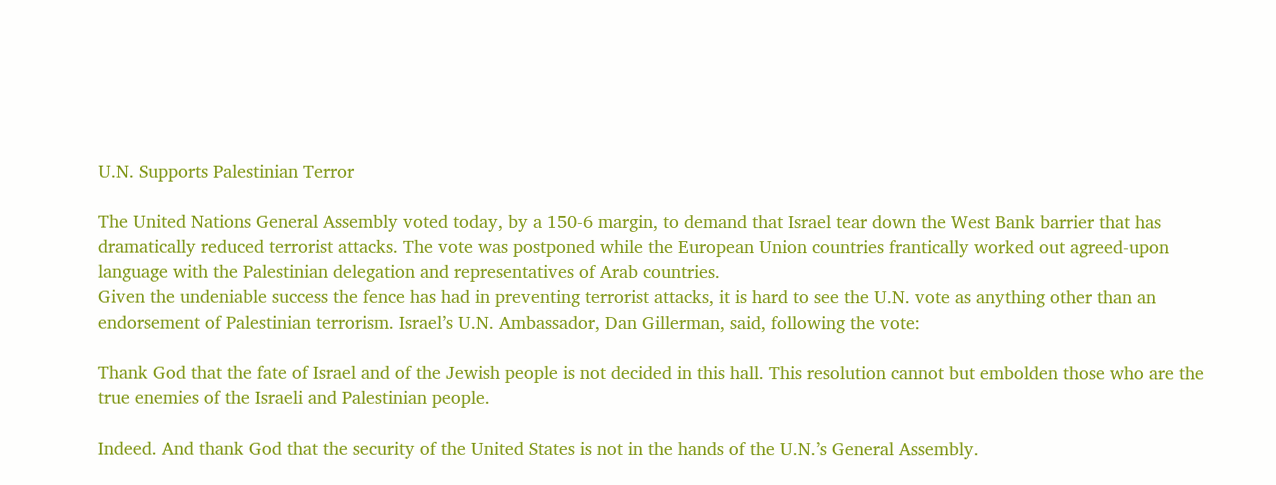U.N. Supports Palestinian Terror

The United Nations General Assembly voted today, by a 150-6 margin, to demand that Israel tear down the West Bank barrier that has dramatically reduced terrorist attacks. The vote was postponed while the European Union countries frantically worked out agreed-upon language with the Palestinian delegation and representatives of Arab countries.
Given the undeniable success the fence has had in preventing terrorist attacks, it is hard to see the U.N. vote as anything other than an endorsement of Palestinian terrorism. Israel’s U.N. Ambassador, Dan Gillerman, said, following the vote:

Thank God that the fate of Israel and of the Jewish people is not decided in this hall. This resolution cannot but embolden those who are the true enemies of the Israeli and Palestinian people.

Indeed. And thank God that the security of the United States is not in the hands of the U.N.’s General Assembly.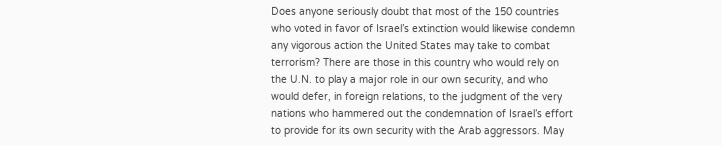Does anyone seriously doubt that most of the 150 countries who voted in favor of Israel’s extinction would likewise condemn any vigorous action the United States may take to combat terrorism? There are those in this country who would rely on the U.N. to play a major role in our own security, and who would defer, in foreign relations, to the judgment of the very nations who hammered out the condemnation of Israel’s effort to provide for its own security with the Arab aggressors. May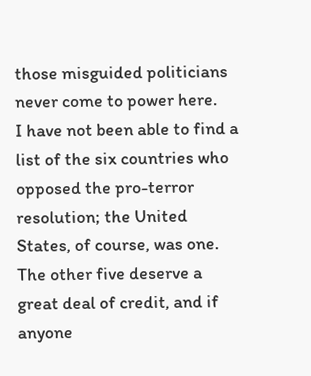those misguided politicians never come to power here.
I have not been able to find a list of the six countries who opposed the pro-terror resolution; the United States, of course, was one. The other five deserve a great deal of credit, and if anyone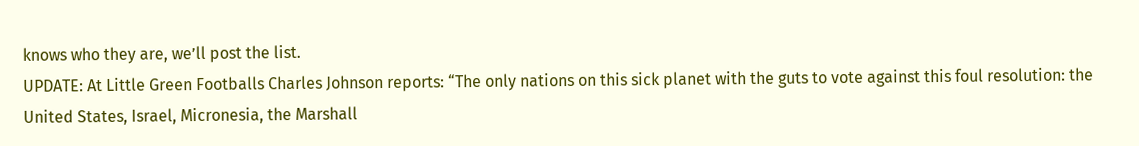knows who they are, we’ll post the list.
UPDATE: At Little Green Footballs Charles Johnson reports: “The only nations on this sick planet with the guts to vote against this foul resolution: the United States, Israel, Micronesia, the Marshall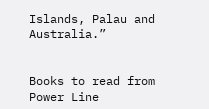Islands, Palau and Australia.”


Books to read from Power Line